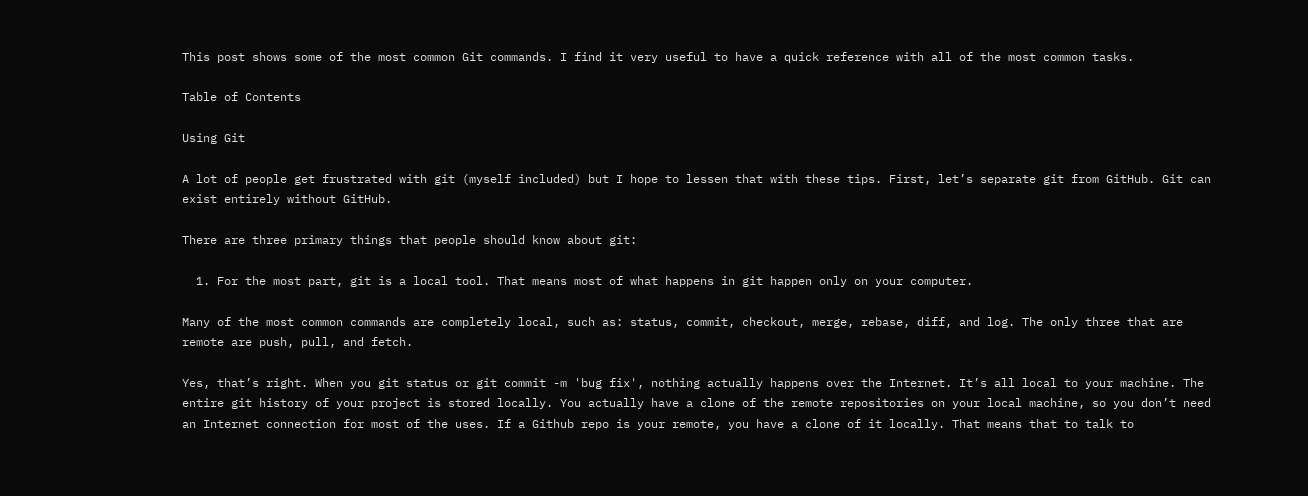This post shows some of the most common Git commands. I find it very useful to have a quick reference with all of the most common tasks.

Table of Contents

Using Git

A lot of people get frustrated with git (myself included) but I hope to lessen that with these tips. First, let’s separate git from GitHub. Git can exist entirely without GitHub.

There are three primary things that people should know about git:

  1. For the most part, git is a local tool. That means most of what happens in git happen only on your computer.

Many of the most common commands are completely local, such as: status, commit, checkout, merge, rebase, diff, and log. The only three that are remote are push, pull, and fetch.

Yes, that’s right. When you git status or git commit -m 'bug fix', nothing actually happens over the Internet. It’s all local to your machine. The entire git history of your project is stored locally. You actually have a clone of the remote repositories on your local machine, so you don’t need an Internet connection for most of the uses. If a Github repo is your remote, you have a clone of it locally. That means that to talk to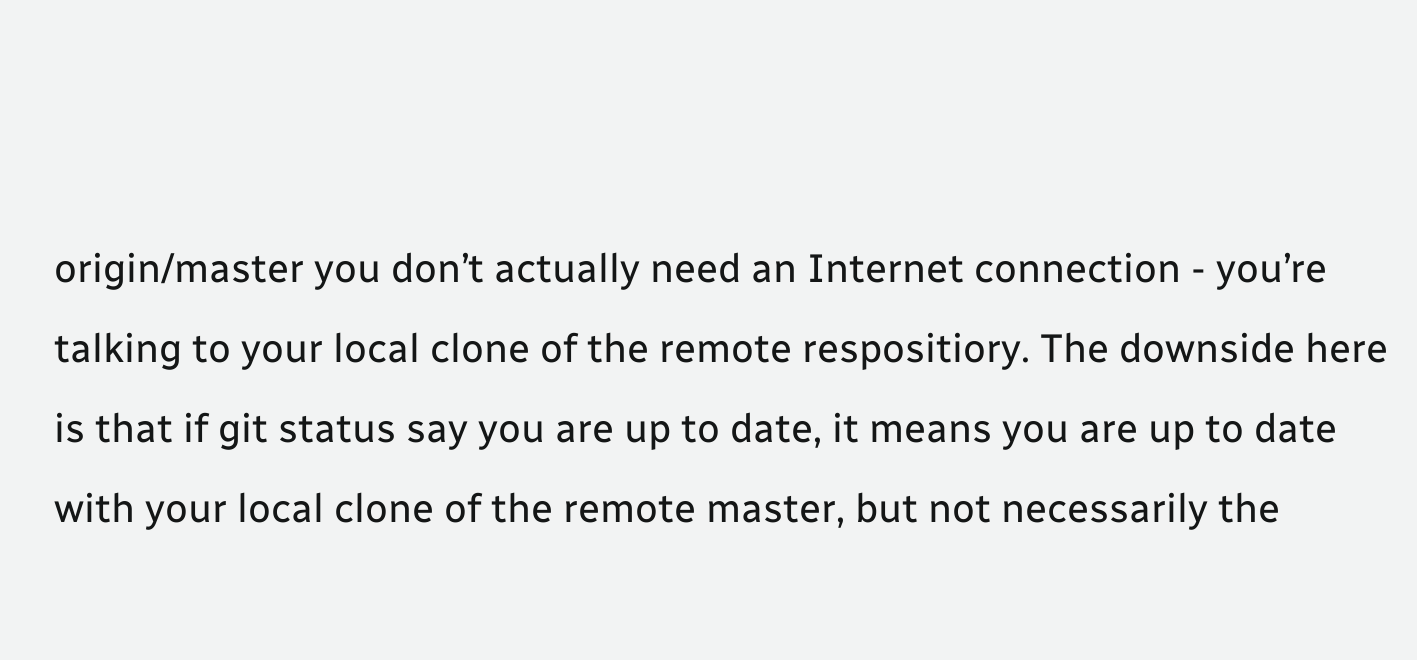origin/master you don’t actually need an Internet connection - you’re talking to your local clone of the remote respositiory. The downside here is that if git status say you are up to date, it means you are up to date with your local clone of the remote master, but not necessarily the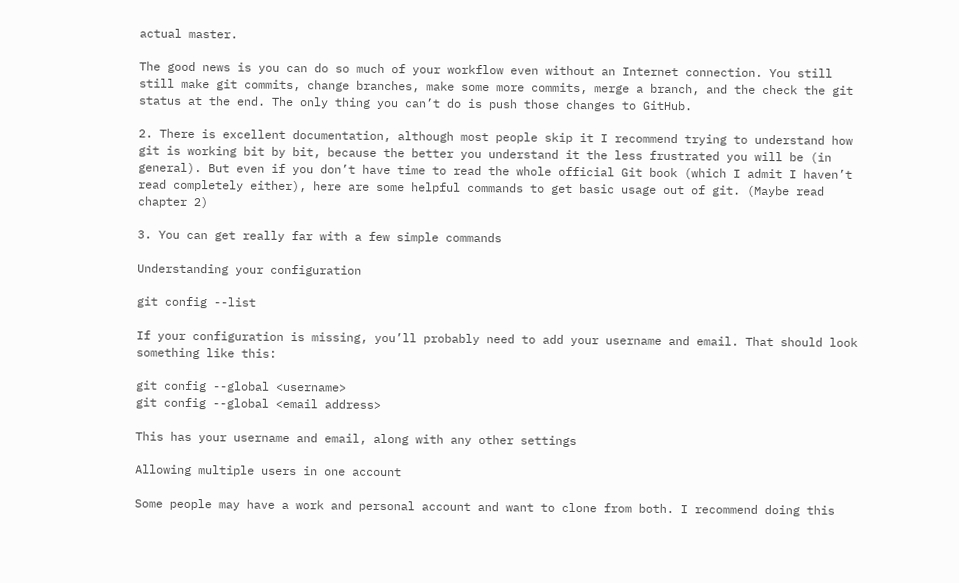actual master.

The good news is you can do so much of your workflow even without an Internet connection. You still still make git commits, change branches, make some more commits, merge a branch, and the check the git status at the end. The only thing you can’t do is push those changes to GitHub.

2. There is excellent documentation, although most people skip it I recommend trying to understand how git is working bit by bit, because the better you understand it the less frustrated you will be (in general). But even if you don’t have time to read the whole official Git book (which I admit I haven’t read completely either), here are some helpful commands to get basic usage out of git. (Maybe read chapter 2)

3. You can get really far with a few simple commands

Understanding your configuration

git config --list

If your configuration is missing, you’ll probably need to add your username and email. That should look something like this:

git config --global <username>
git config --global <email address>

This has your username and email, along with any other settings

Allowing multiple users in one account

Some people may have a work and personal account and want to clone from both. I recommend doing this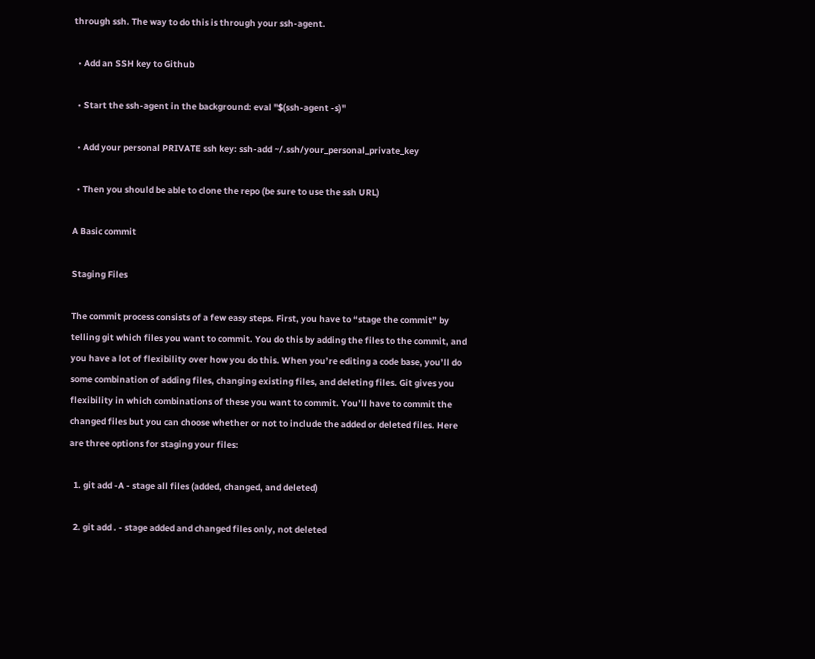through ssh. The way to do this is through your ssh-agent.

  • Add an SSH key to Github

  • Start the ssh-agent in the background: eval "$(ssh-agent -s)"

  • Add your personal PRIVATE ssh key: ssh-add ~/.ssh/your_personal_private_key

  • Then you should be able to clone the repo (be sure to use the ssh URL)

A Basic commit

Staging Files

The commit process consists of a few easy steps. First, you have to “stage the commit” by telling git which files you want to commit. You do this by adding the files to the commit, and you have a lot of flexibility over how you do this. When you’re editing a code base, you’ll do some combination of adding files, changing existing files, and deleting files. Git gives you flexibility in which combinations of these you want to commit. You’ll have to commit the changed files but you can choose whether or not to include the added or deleted files. Here are three options for staging your files:

  1. git add -A - stage all files (added, changed, and deleted)

  2. git add . - stage added and changed files only, not deleted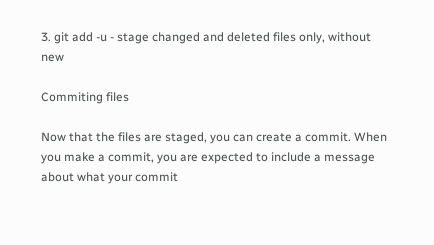3. git add -u - stage changed and deleted files only, without new

Commiting files

Now that the files are staged, you can create a commit. When you make a commit, you are expected to include a message about what your commit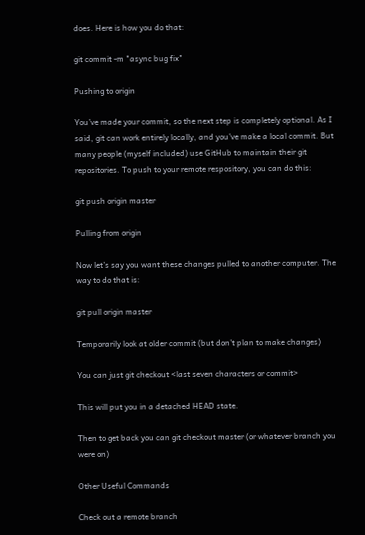does. Here is how you do that:

git commit -m "async bug fix"

Pushing to origin

You’ve made your commit, so the next step is completely optional. As I said, git can work entirely locally, and you’ve make a local commit. But many people (myself included) use GitHub to maintain their git repositories. To push to your remote respository, you can do this:

git push origin master

Pulling from origin

Now let’s say you want these changes pulled to another computer. The way to do that is:

git pull origin master

Temporarily look at older commit (but don’t plan to make changes)

You can just git checkout <last seven characters or commit>

This will put you in a detached HEAD state.

Then to get back you can git checkout master (or whatever branch you were on)

Other Useful Commands

Check out a remote branch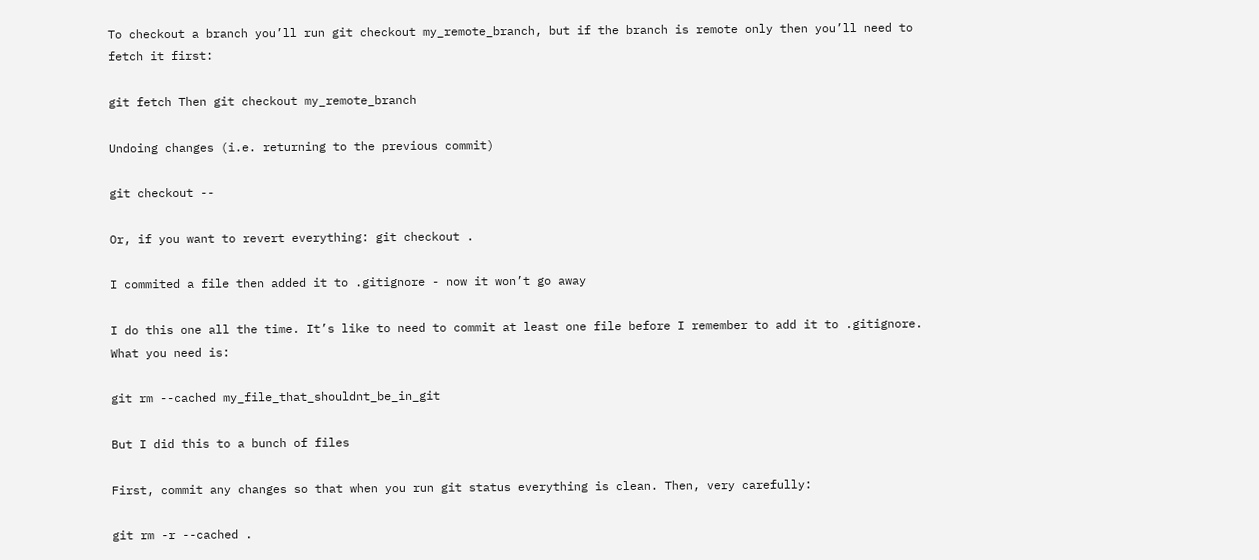To checkout a branch you’ll run git checkout my_remote_branch, but if the branch is remote only then you’ll need to fetch it first:

git fetch Then git checkout my_remote_branch

Undoing changes (i.e. returning to the previous commit)

git checkout --

Or, if you want to revert everything: git checkout .

I commited a file then added it to .gitignore - now it won’t go away

I do this one all the time. It’s like to need to commit at least one file before I remember to add it to .gitignore. What you need is:

git rm --cached my_file_that_shouldnt_be_in_git

But I did this to a bunch of files

First, commit any changes so that when you run git status everything is clean. Then, very carefully:

git rm -r --cached .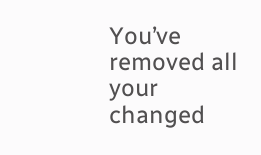You’ve removed all your changed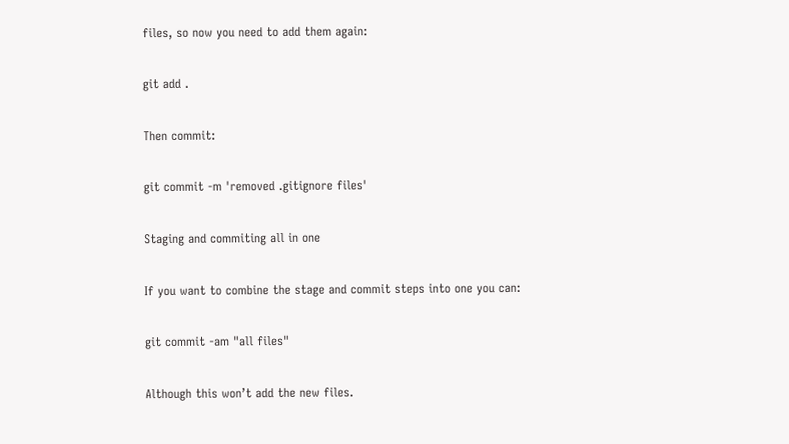files, so now you need to add them again:

git add .

Then commit:

git commit -m 'removed .gitignore files'

Staging and commiting all in one

If you want to combine the stage and commit steps into one you can:

git commit -am "all files"

Although this won’t add the new files.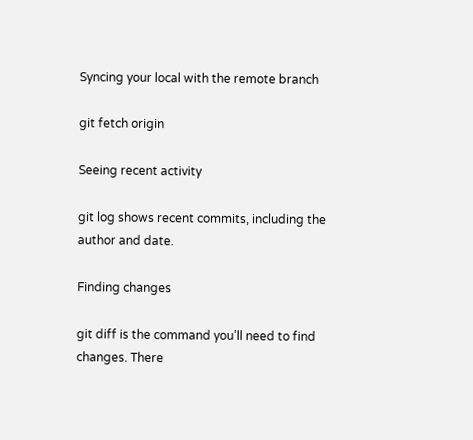Syncing your local with the remote branch

git fetch origin

Seeing recent activity

git log shows recent commits, including the author and date.

Finding changes

git diff is the command you’ll need to find changes. There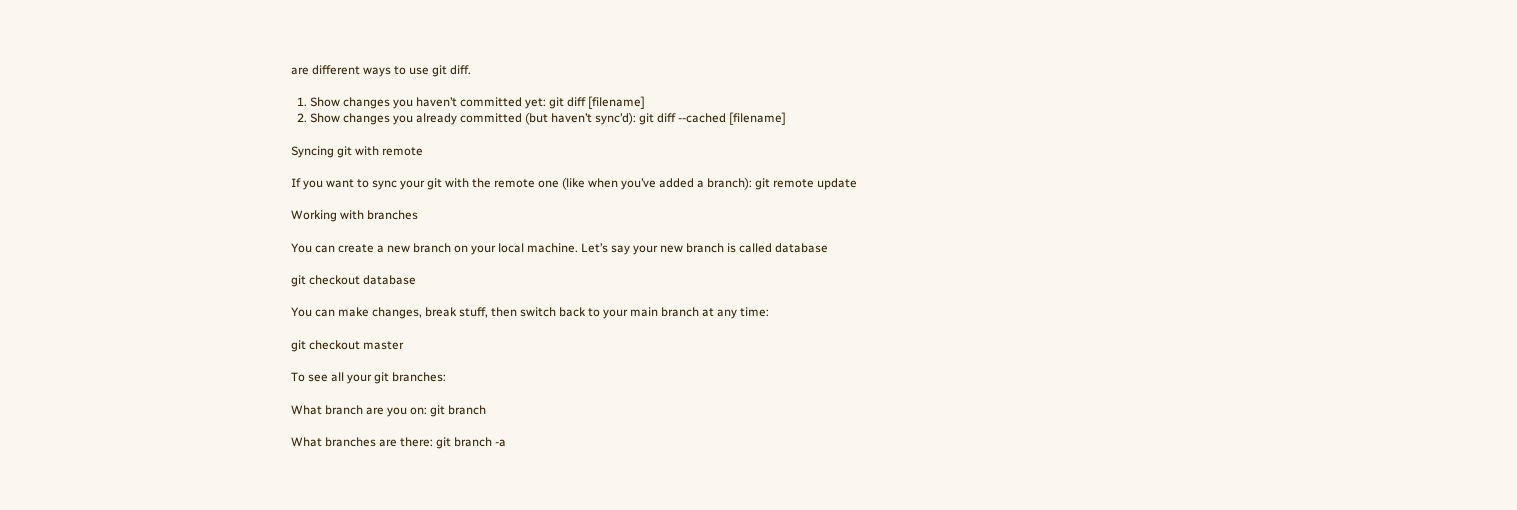are different ways to use git diff.

  1. Show changes you haven’t committed yet: git diff [filename]
  2. Show changes you already committed (but haven’t sync’d): git diff --cached [filename]

Syncing git with remote

If you want to sync your git with the remote one (like when you’ve added a branch): git remote update

Working with branches

You can create a new branch on your local machine. Let’s say your new branch is called database

git checkout database

You can make changes, break stuff, then switch back to your main branch at any time:

git checkout master

To see all your git branches:

What branch are you on: git branch

What branches are there: git branch -a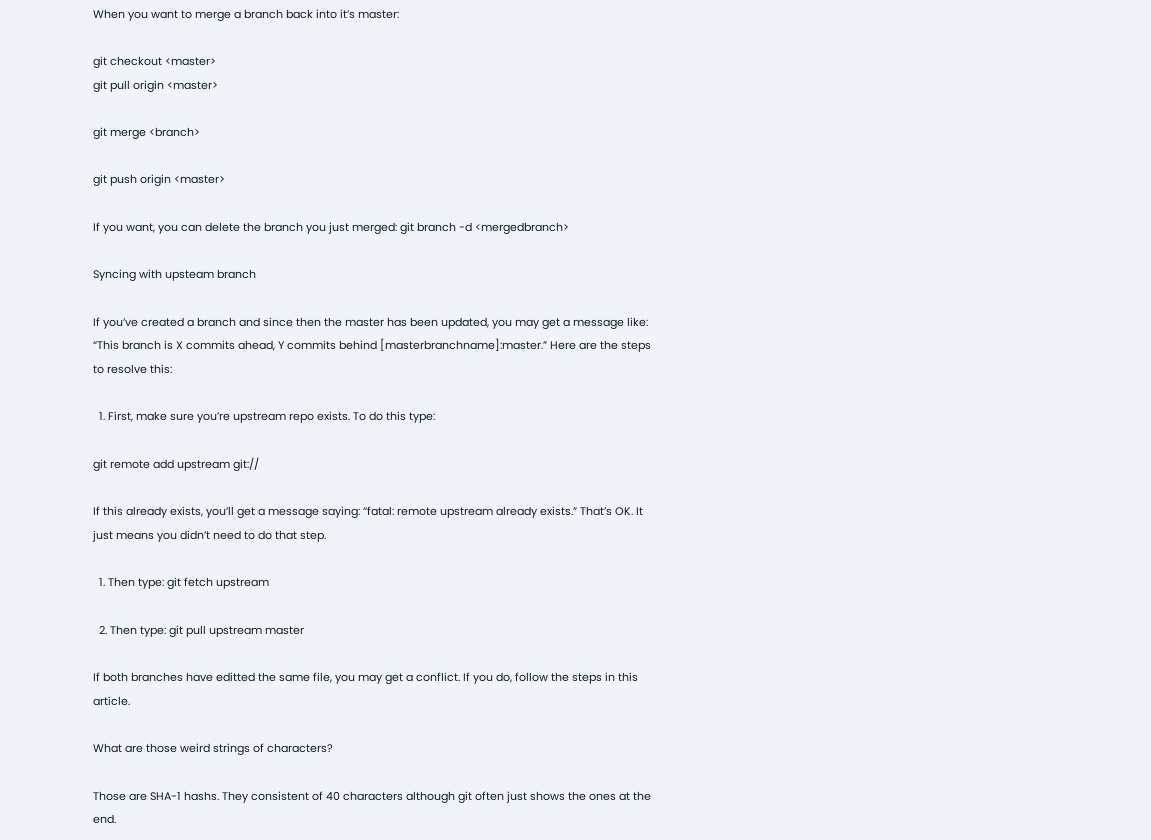When you want to merge a branch back into it’s master:

git checkout <master>
git pull origin <master>

git merge <branch>

git push origin <master>

If you want, you can delete the branch you just merged: git branch -d <mergedbranch>

Syncing with upsteam branch

If you’ve created a branch and since then the master has been updated, you may get a message like: “This branch is X commits ahead, Y commits behind [masterbranchname]:master.” Here are the steps to resolve this:

  1. First, make sure you’re upstream repo exists. To do this type:

git remote add upstream git://

If this already exists, you’ll get a message saying: “fatal: remote upstream already exists.” That’s OK. It just means you didn’t need to do that step.

  1. Then type: git fetch upstream

  2. Then type: git pull upstream master

If both branches have editted the same file, you may get a conflict. If you do, follow the steps in this article.

What are those weird strings of characters?

Those are SHA-1 hashs. They consistent of 40 characters although git often just shows the ones at the end.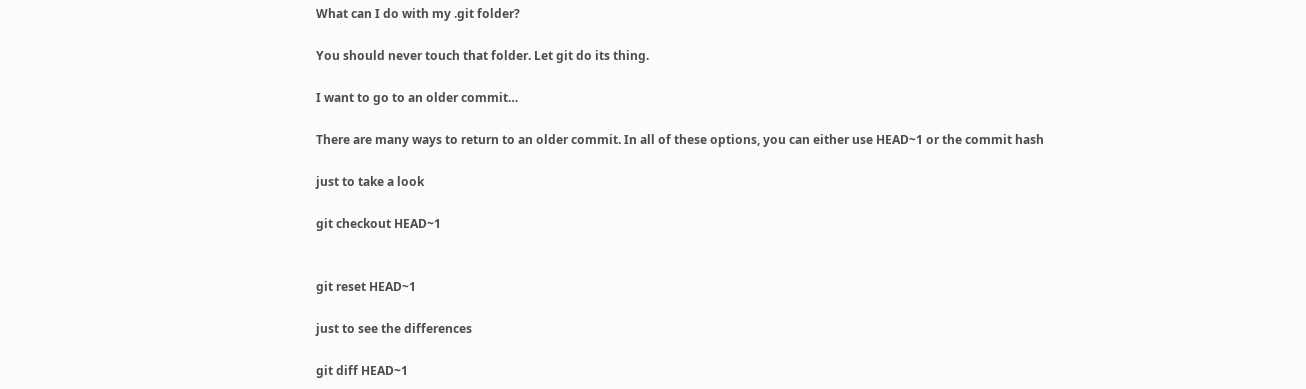What can I do with my .git folder?

You should never touch that folder. Let git do its thing.

I want to go to an older commit…

There are many ways to return to an older commit. In all of these options, you can either use HEAD~1 or the commit hash

just to take a look

git checkout HEAD~1


git reset HEAD~1

just to see the differences

git diff HEAD~1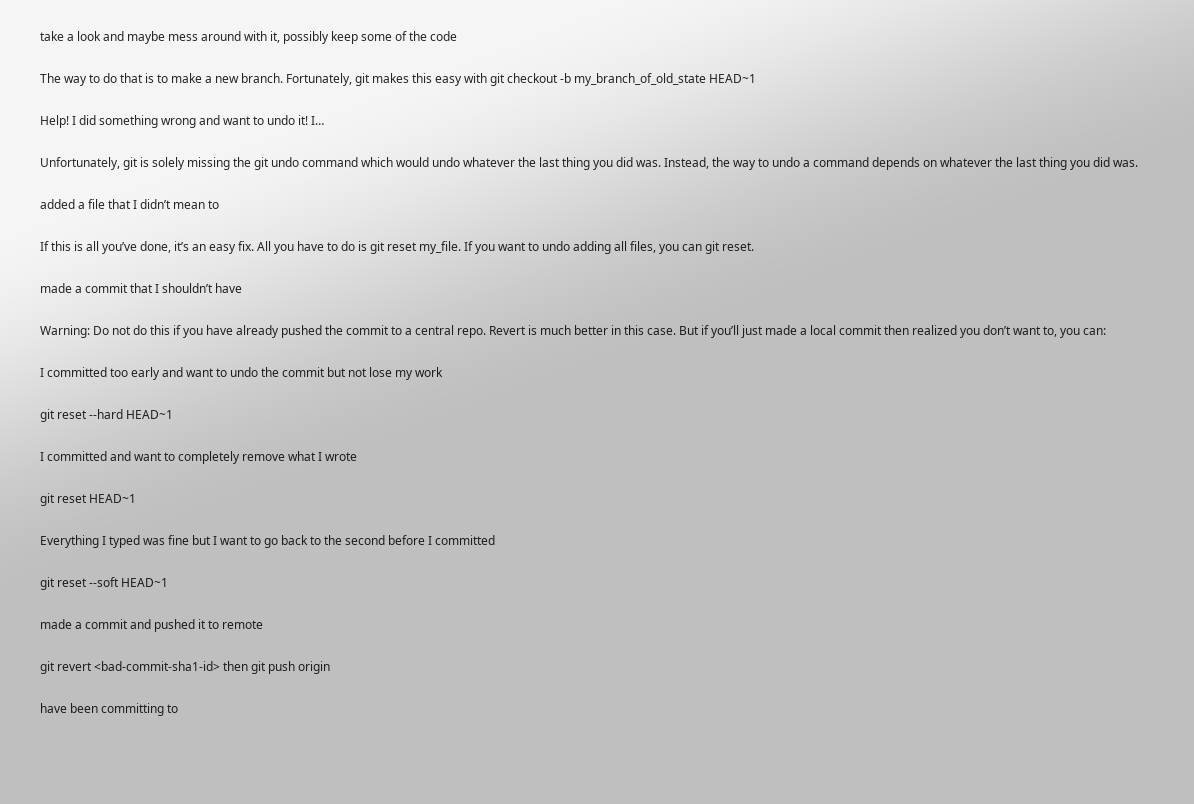take a look and maybe mess around with it, possibly keep some of the code

The way to do that is to make a new branch. Fortunately, git makes this easy with git checkout -b my_branch_of_old_state HEAD~1

Help! I did something wrong and want to undo it! I…

Unfortunately, git is solely missing the git undo command which would undo whatever the last thing you did was. Instead, the way to undo a command depends on whatever the last thing you did was.

added a file that I didn’t mean to

If this is all you’ve done, it’s an easy fix. All you have to do is git reset my_file. If you want to undo adding all files, you can git reset.

made a commit that I shouldn’t have

Warning: Do not do this if you have already pushed the commit to a central repo. Revert is much better in this case. But if you’ll just made a local commit then realized you don’t want to, you can:

I committed too early and want to undo the commit but not lose my work

git reset --hard HEAD~1

I committed and want to completely remove what I wrote

git reset HEAD~1

Everything I typed was fine but I want to go back to the second before I committed

git reset --soft HEAD~1

made a commit and pushed it to remote

git revert <bad-commit-sha1-id> then git push origin

have been committing to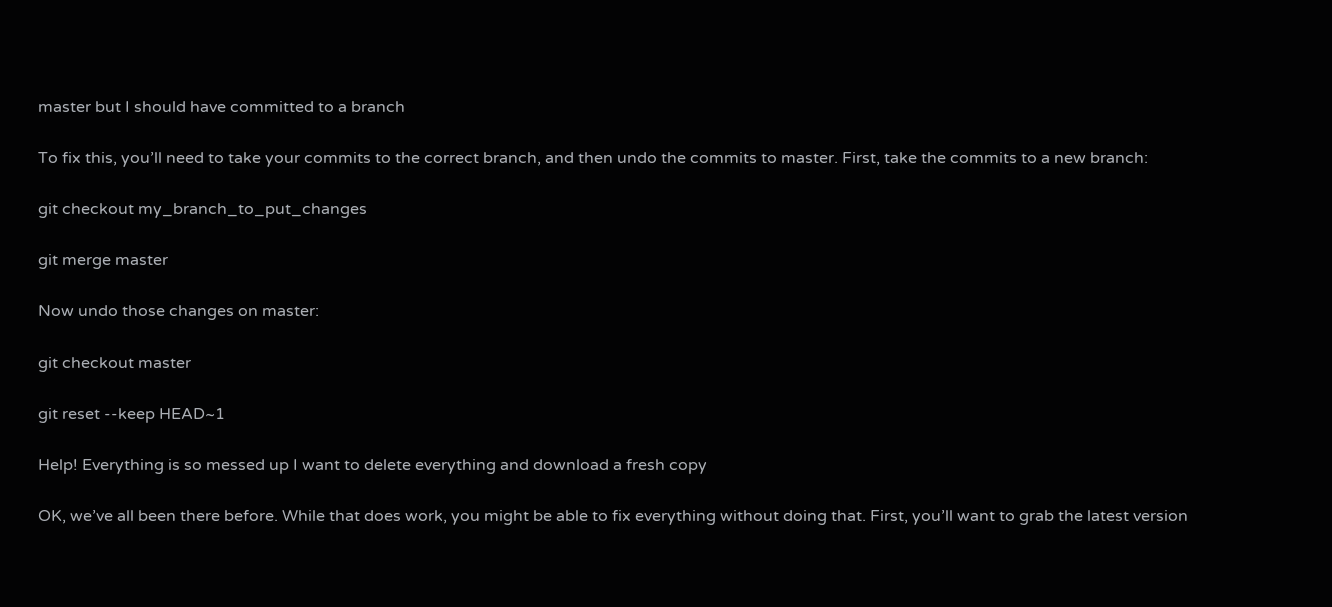master but I should have committed to a branch

To fix this, you’ll need to take your commits to the correct branch, and then undo the commits to master. First, take the commits to a new branch:

git checkout my_branch_to_put_changes

git merge master

Now undo those changes on master:

git checkout master

git reset --keep HEAD~1

Help! Everything is so messed up I want to delete everything and download a fresh copy

OK, we’ve all been there before. While that does work, you might be able to fix everything without doing that. First, you’ll want to grab the latest version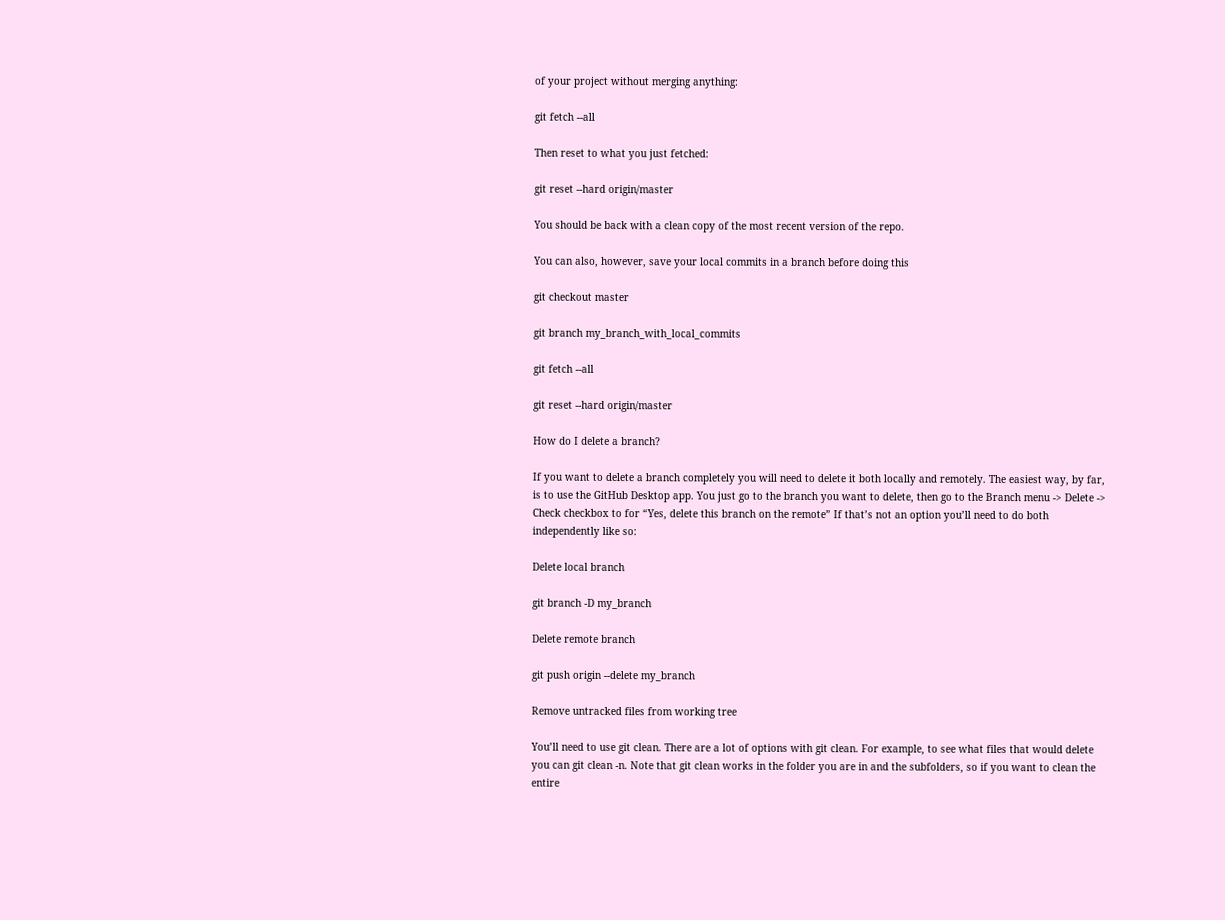of your project without merging anything:

git fetch --all

Then reset to what you just fetched:

git reset --hard origin/master

You should be back with a clean copy of the most recent version of the repo.

You can also, however, save your local commits in a branch before doing this

git checkout master

git branch my_branch_with_local_commits

git fetch --all

git reset --hard origin/master

How do I delete a branch?

If you want to delete a branch completely you will need to delete it both locally and remotely. The easiest way, by far, is to use the GitHub Desktop app. You just go to the branch you want to delete, then go to the Branch menu -> Delete -> Check checkbox to for “Yes, delete this branch on the remote” If that’s not an option you’ll need to do both independently like so:

Delete local branch

git branch -D my_branch

Delete remote branch

git push origin --delete my_branch

Remove untracked files from working tree

You’ll need to use git clean. There are a lot of options with git clean. For example, to see what files that would delete you can git clean -n. Note that git clean works in the folder you are in and the subfolders, so if you want to clean the entire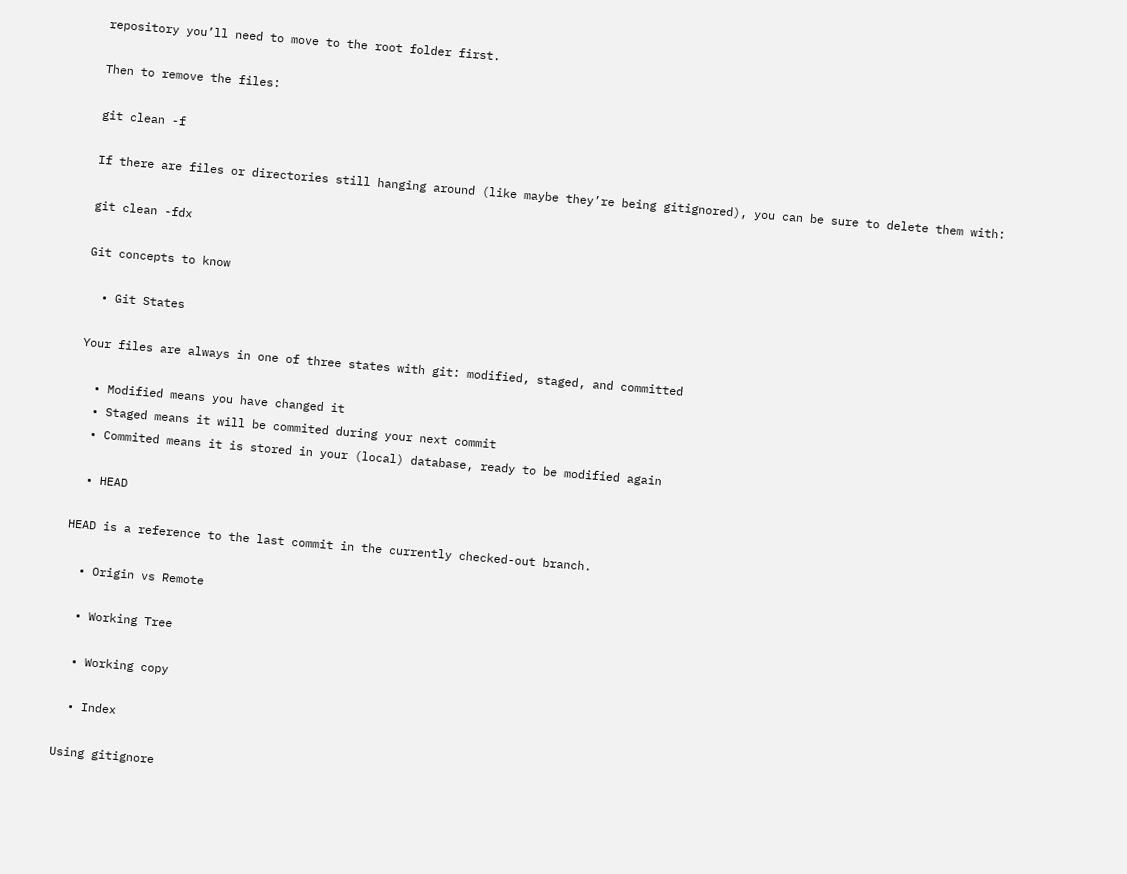repository you’ll need to move to the root folder first.

Then to remove the files:

git clean -f

If there are files or directories still hanging around (like maybe they’re being gitignored), you can be sure to delete them with:

git clean -fdx

Git concepts to know

  • Git States

Your files are always in one of three states with git: modified, staged, and committed

  • Modified means you have changed it
  • Staged means it will be commited during your next commit
  • Commited means it is stored in your (local) database, ready to be modified again

  • HEAD

HEAD is a reference to the last commit in the currently checked-out branch.

  • Origin vs Remote

  • Working Tree

  • Working copy

  • Index

Using gitignore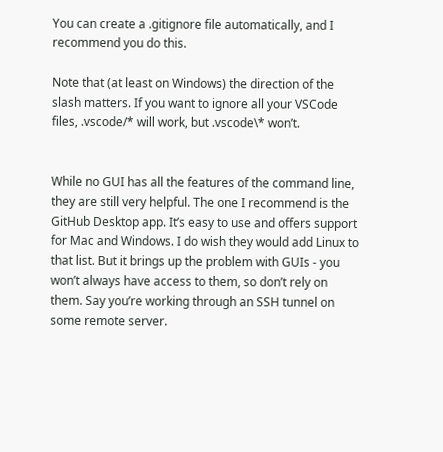You can create a .gitignore file automatically, and I recommend you do this.

Note that (at least on Windows) the direction of the slash matters. If you want to ignore all your VSCode files, .vscode/* will work, but .vscode\* won’t.


While no GUI has all the features of the command line, they are still very helpful. The one I recommend is the GitHub Desktop app. It’s easy to use and offers support for Mac and Windows. I do wish they would add Linux to that list. But it brings up the problem with GUIs - you won’t always have access to them, so don’t rely on them. Say you’re working through an SSH tunnel on some remote server.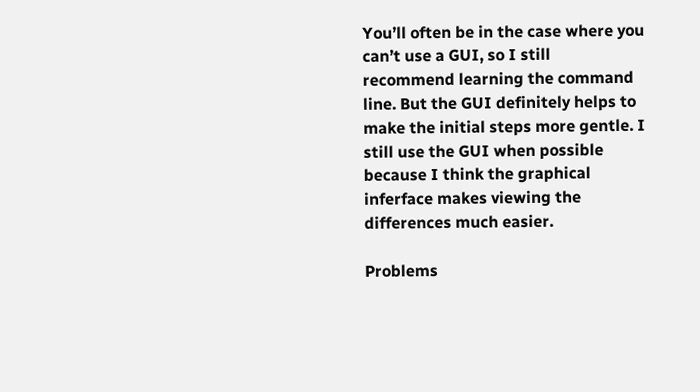You’ll often be in the case where you can’t use a GUI, so I still recommend learning the command line. But the GUI definitely helps to make the initial steps more gentle. I still use the GUI when possible because I think the graphical inferface makes viewing the differences much easier.

Problems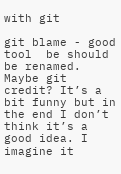with git

git blame - good tool  be should be renamed. Maybe git credit? It’s a bit funny but in the end I don’t think it’s a good idea. I imagine it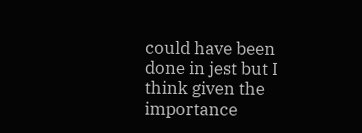could have been done in jest but I think given the importance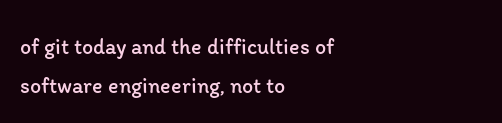of git today and the difficulties of software engineering, not to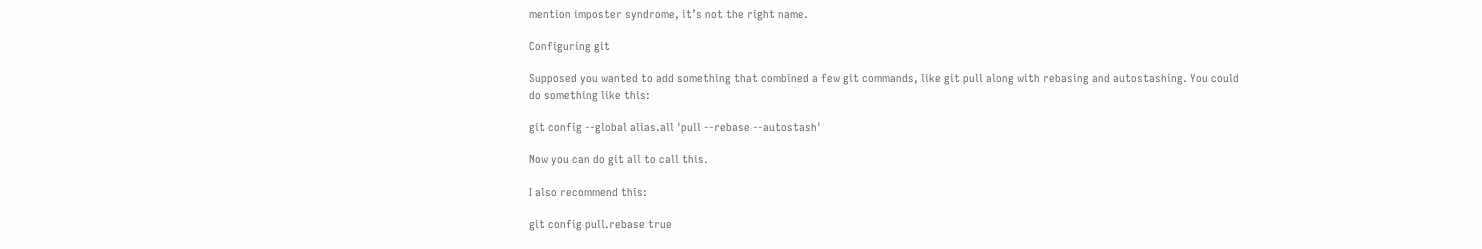mention imposter syndrome, it’s not the right name.

Configuring git

Supposed you wanted to add something that combined a few git commands, like git pull along with rebasing and autostashing. You could do something like this:

git config --global alias.all 'pull --rebase --autostash'

Now you can do git all to call this.

I also recommend this:

git config pull.rebase true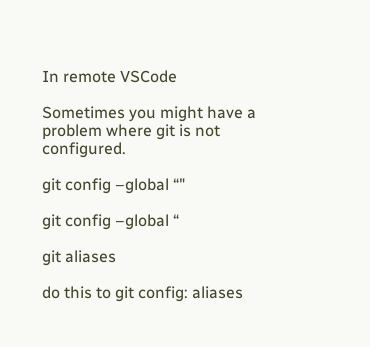In remote VSCode

Sometimes you might have a problem where git is not configured.

git config –global “"

git config –global “

git aliases

do this to git config: aliases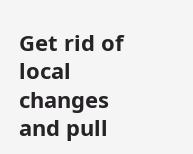Get rid of local changes and pull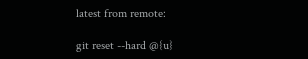latest from remote:

git reset --hard @{u}